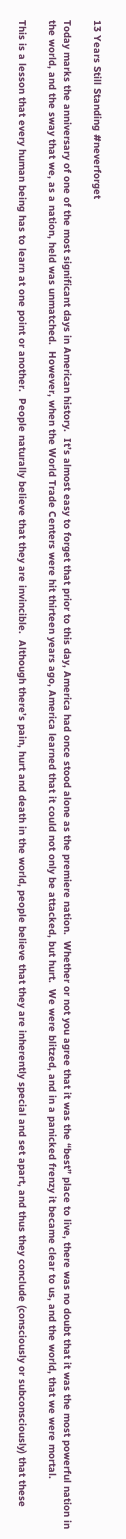13 Years Still Standing #neverforget

Today marks the anniversary of one of the most significant days in American history.  It’s almost easy to forget that prior to this day, America had once stood alone as the premiere nation.  Whether or not you agree that it was the “best” place to live, there was no doubt that it was the most powerful nation in the world, and the sway that we, as a nation, held was unmatched.  However, when the World Trade Centers were hit thirteen years ago, America learned that it could not only be attacked, but hurt.  We were blitzed, and in a panicked frenzy it became clear to us, and the world, that we were mortal.

This is a lesson that every human being has to learn at one point or another.  People naturally believe that they are invincible.  Although there’s pain, hurt and death in the world, people believe that they are inherently special and set apart, and thus they conclude (consciously or subconsciously) that these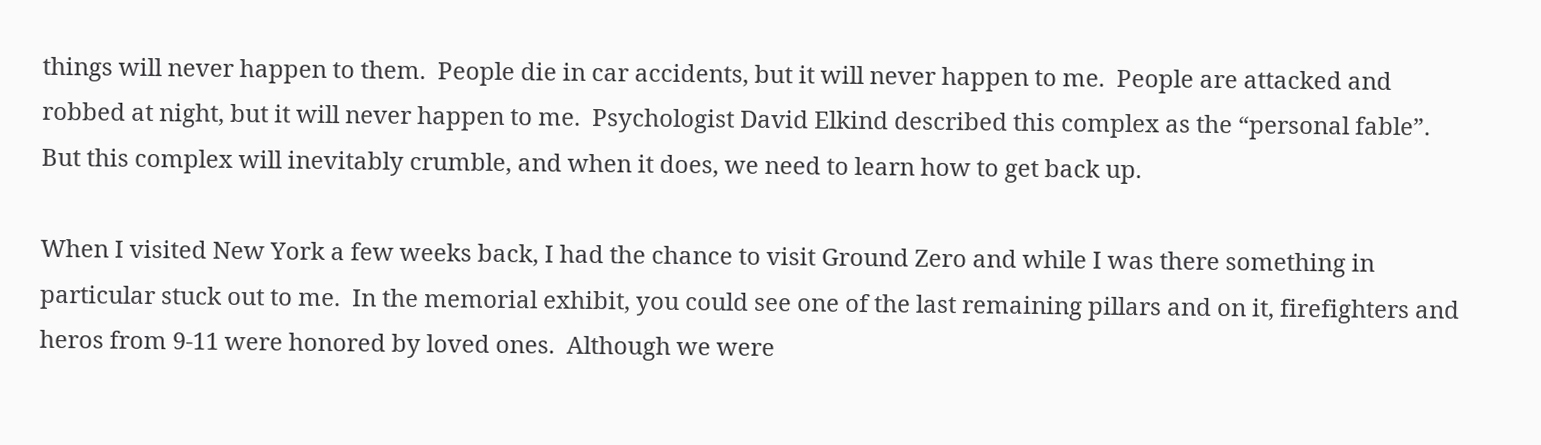things will never happen to them.  People die in car accidents, but it will never happen to me.  People are attacked and robbed at night, but it will never happen to me.  Psychologist David Elkind described this complex as the “personal fable”.  But this complex will inevitably crumble, and when it does, we need to learn how to get back up.

When I visited New York a few weeks back, I had the chance to visit Ground Zero and while I was there something in particular stuck out to me.  In the memorial exhibit, you could see one of the last remaining pillars and on it, firefighters and heros from 9-11 were honored by loved ones.  Although we were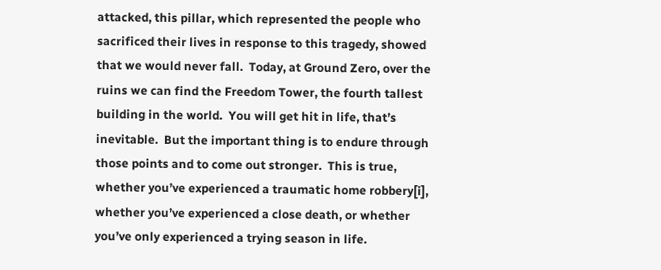attacked, this pillar, which represented the people who sacrificed their lives in response to this tragedy, showed that we would never fall.  Today, at Ground Zero, over the ruins we can find the Freedom Tower, the fourth tallest building in the world.  You will get hit in life, that’s inevitable.  But the important thing is to endure through those points and to come out stronger.  This is true, whether you’ve experienced a traumatic home robbery[i], whether you’ve experienced a close death, or whether you’ve only experienced a trying season in life.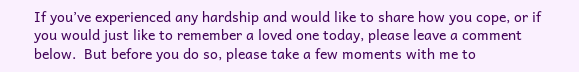If you’ve experienced any hardship and would like to share how you cope, or if you would just like to remember a loved one today, please leave a comment below.  But before you do so, please take a few moments with me to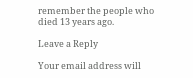remember the people who died 13 years ago.

Leave a Reply

Your email address will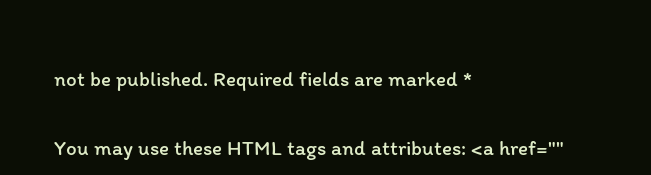not be published. Required fields are marked *


You may use these HTML tags and attributes: <a href=""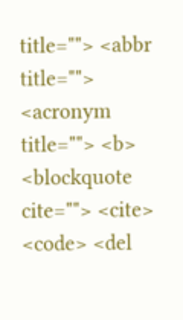title=""> <abbr title=""> <acronym title=""> <b> <blockquote cite=""> <cite> <code> <del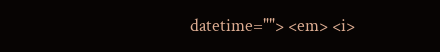datetime=""> <em> <i>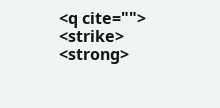<q cite=""> <strike> <strong>